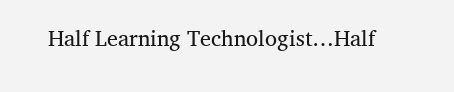Half Learning Technologist…Half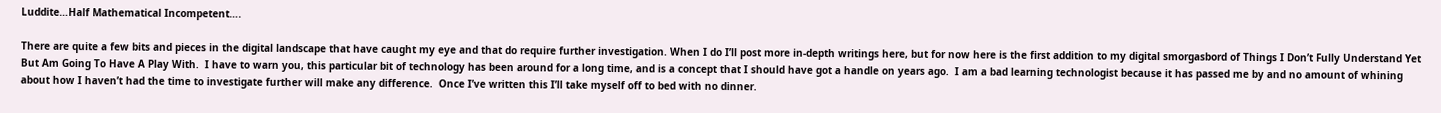Luddite…Half Mathematical Incompetent….

There are quite a few bits and pieces in the digital landscape that have caught my eye and that do require further investigation. When I do I’ll post more in-depth writings here, but for now here is the first addition to my digital smorgasbord of Things I Don’t Fully Understand Yet But Am Going To Have A Play With.  I have to warn you, this particular bit of technology has been around for a long time, and is a concept that I should have got a handle on years ago.  I am a bad learning technologist because it has passed me by and no amount of whining about how I haven’t had the time to investigate further will make any difference.  Once I’ve written this I’ll take myself off to bed with no dinner.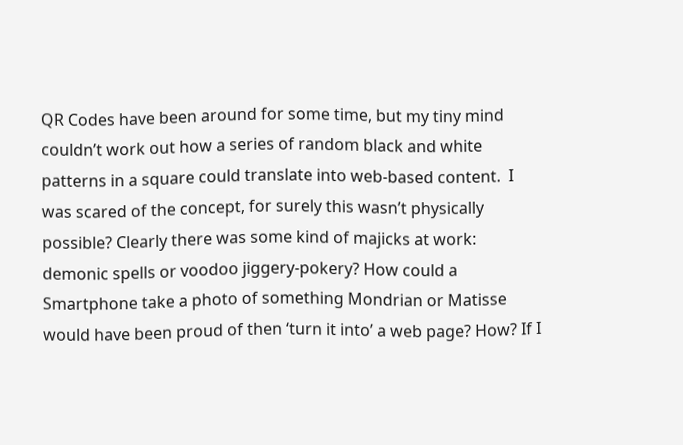QR Codes have been around for some time, but my tiny mind couldn’t work out how a series of random black and white patterns in a square could translate into web-based content.  I was scared of the concept, for surely this wasn’t physically possible? Clearly there was some kind of majicks at work: demonic spells or voodoo jiggery-pokery? How could a Smartphone take a photo of something Mondrian or Matisse would have been proud of then ‘turn it into’ a web page? How? If I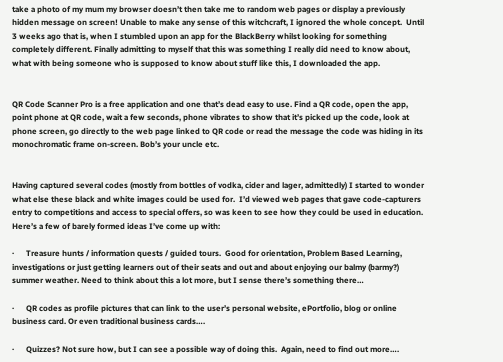take a photo of my mum my browser doesn’t then take me to random web pages or display a previously hidden message on screen! Unable to make any sense of this witchcraft, I ignored the whole concept.  Until 3 weeks ago that is, when I stumbled upon an app for the BlackBerry whilst looking for something completely different. Finally admitting to myself that this was something I really did need to know about, what with being someone who is supposed to know about stuff like this, I downloaded the app.


QR Code Scanner Pro is a free application and one that’s dead easy to use. Find a QR code, open the app, point phone at QR code, wait a few seconds, phone vibrates to show that it’s picked up the code, look at phone screen, go directly to the web page linked to QR code or read the message the code was hiding in its monochromatic frame on-screen. Bob’s your uncle etc.


Having captured several codes (mostly from bottles of vodka, cider and lager, admittedly) I started to wonder what else these black and white images could be used for.  I’d viewed web pages that gave code-capturers entry to competitions and access to special offers, so was keen to see how they could be used in education.  Here’s a few of barely formed ideas I’ve come up with:

·      Treasure hunts / information quests / guided tours.  Good for orientation, Problem Based Learning, investigations or just getting learners out of their seats and out and about enjoying our balmy (barmy?) summer weather. Need to think about this a lot more, but I sense there’s something there…

·      QR codes as profile pictures that can link to the user’s personal website, ePortfolio, blog or online business card. Or even traditional business cards….

·      Quizzes? Not sure how, but I can see a possible way of doing this.  Again, need to find out more….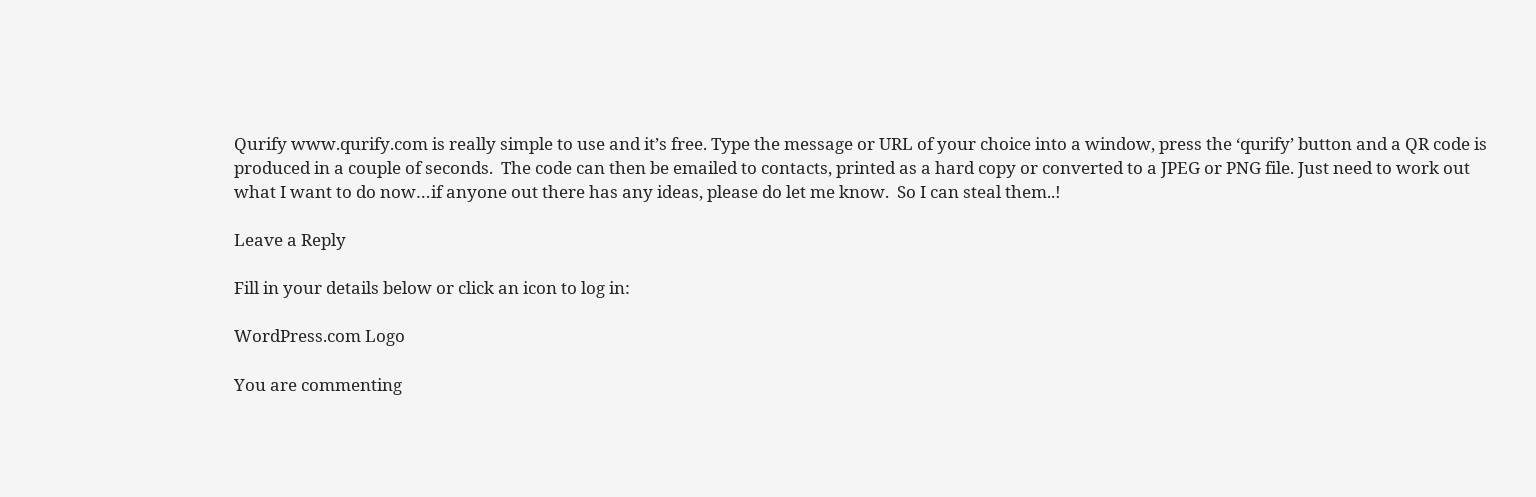Qurify www.qurify.com is really simple to use and it’s free. Type the message or URL of your choice into a window, press the ‘qurify’ button and a QR code is produced in a couple of seconds.  The code can then be emailed to contacts, printed as a hard copy or converted to a JPEG or PNG file. Just need to work out what I want to do now…if anyone out there has any ideas, please do let me know.  So I can steal them..!

Leave a Reply

Fill in your details below or click an icon to log in:

WordPress.com Logo

You are commenting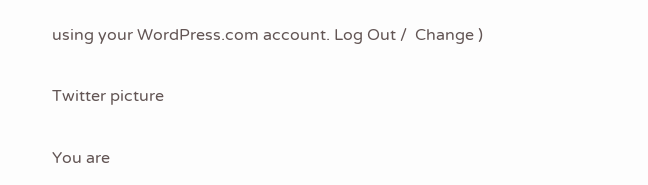using your WordPress.com account. Log Out /  Change )

Twitter picture

You are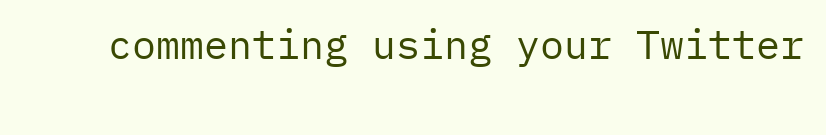commenting using your Twitter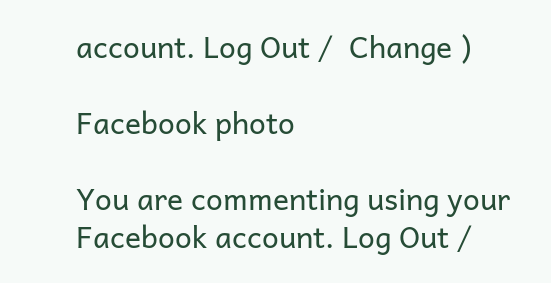account. Log Out /  Change )

Facebook photo

You are commenting using your Facebook account. Log Out /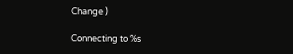Change )

Connecting to %s